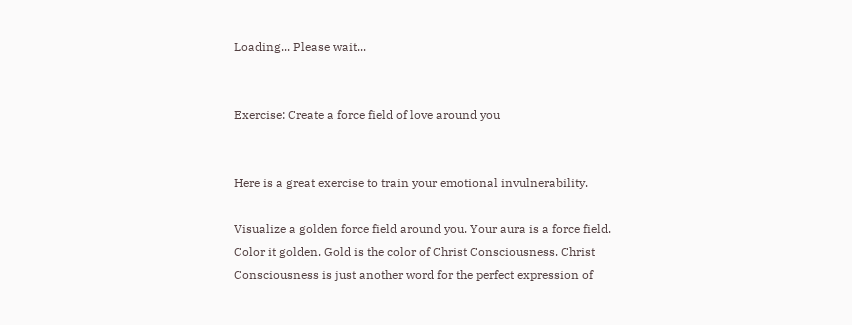Loading... Please wait...


Exercise: Create a force field of love around you


Here is a great exercise to train your emotional invulnerability.

Visualize a golden force field around you. Your aura is a force field. Color it golden. Gold is the color of Christ Consciousness. Christ Consciousness is just another word for the perfect expression of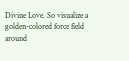Divine Love. So visualize a golden-colored force field around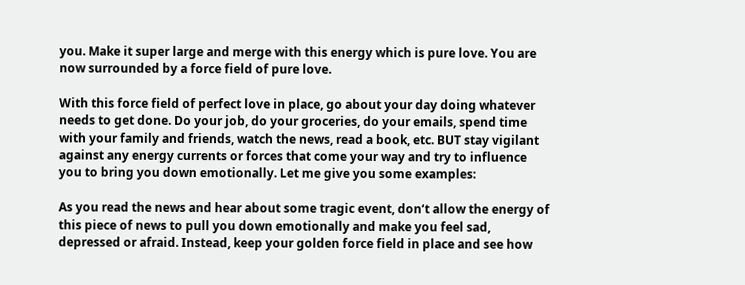you. Make it super large and merge with this energy which is pure love. You are now surrounded by a force field of pure love.

With this force field of perfect love in place, go about your day doing whatever needs to get done. Do your job, do your groceries, do your emails, spend time with your family and friends, watch the news, read a book, etc. BUT stay vigilant against any energy currents or forces that come your way and try to influence you to bring you down emotionally. Let me give you some examples:

As you read the news and hear about some tragic event, don‘t allow the energy of this piece of news to pull you down emotionally and make you feel sad, depressed or afraid. Instead, keep your golden force field in place and see how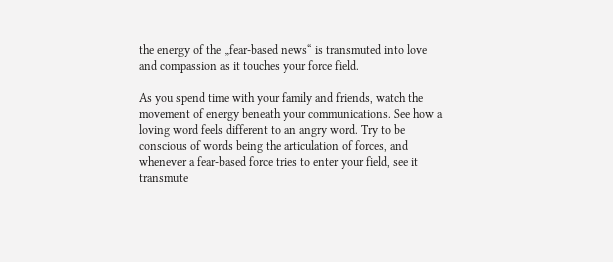the energy of the „fear-based news“ is transmuted into love and compassion as it touches your force field.

As you spend time with your family and friends, watch the movement of energy beneath your communications. See how a loving word feels different to an angry word. Try to be conscious of words being the articulation of forces, and whenever a fear-based force tries to enter your field, see it transmute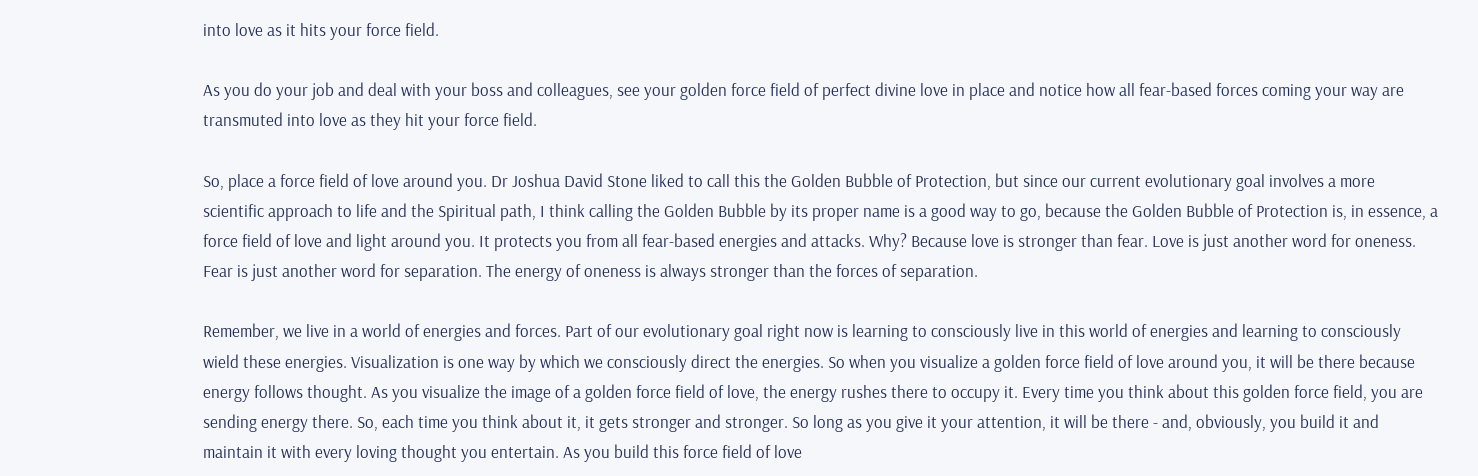into love as it hits your force field.

As you do your job and deal with your boss and colleagues, see your golden force field of perfect divine love in place and notice how all fear-based forces coming your way are transmuted into love as they hit your force field.

So, place a force field of love around you. Dr Joshua David Stone liked to call this the Golden Bubble of Protection, but since our current evolutionary goal involves a more scientific approach to life and the Spiritual path, I think calling the Golden Bubble by its proper name is a good way to go, because the Golden Bubble of Protection is, in essence, a force field of love and light around you. It protects you from all fear-based energies and attacks. Why? Because love is stronger than fear. Love is just another word for oneness. Fear is just another word for separation. The energy of oneness is always stronger than the forces of separation.

Remember, we live in a world of energies and forces. Part of our evolutionary goal right now is learning to consciously live in this world of energies and learning to consciously wield these energies. Visualization is one way by which we consciously direct the energies. So when you visualize a golden force field of love around you, it will be there because energy follows thought. As you visualize the image of a golden force field of love, the energy rushes there to occupy it. Every time you think about this golden force field, you are sending energy there. So, each time you think about it, it gets stronger and stronger. So long as you give it your attention, it will be there - and, obviously, you build it and maintain it with every loving thought you entertain. As you build this force field of love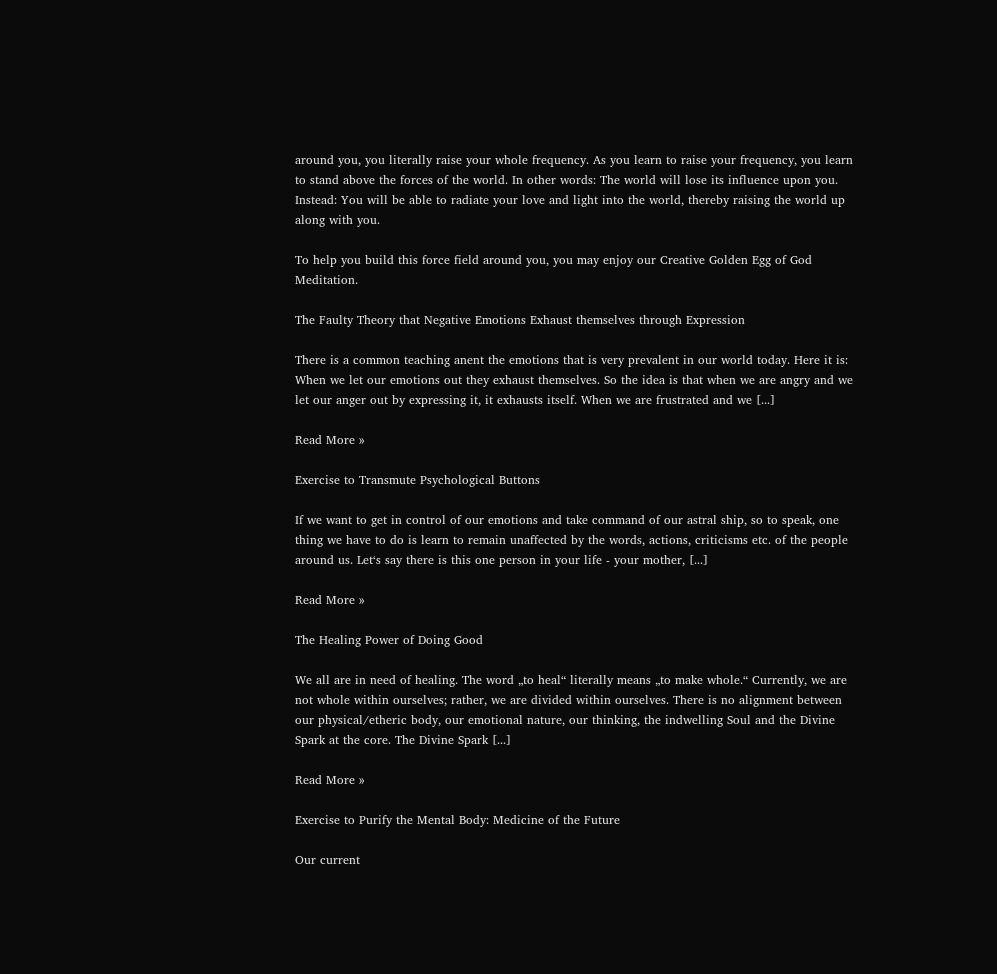around you, you literally raise your whole frequency. As you learn to raise your frequency, you learn to stand above the forces of the world. In other words: The world will lose its influence upon you. Instead: You will be able to radiate your love and light into the world, thereby raising the world up along with you.

To help you build this force field around you, you may enjoy our Creative Golden Egg of God Meditation.

The Faulty Theory that Negative Emotions Exhaust themselves through Expression

There is a common teaching anent the emotions that is very prevalent in our world today. Here it is: When we let our emotions out they exhaust themselves. So the idea is that when we are angry and we let our anger out by expressing it, it exhausts itself. When we are frustrated and we [...]

Read More »

Exercise to Transmute Psychological Buttons

If we want to get in control of our emotions and take command of our astral ship, so to speak, one thing we have to do is learn to remain unaffected by the words, actions, criticisms etc. of the people around us. Let‘s say there is this one person in your life - your mother, [...]

Read More »

The Healing Power of Doing Good

We all are in need of healing. The word „to heal“ literally means „to make whole.“ Currently, we are not whole within ourselves; rather, we are divided within ourselves. There is no alignment between our physical/etheric body, our emotional nature, our thinking, the indwelling Soul and the Divine Spark at the core. The Divine Spark [...]

Read More »

Exercise to Purify the Mental Body: Medicine of the Future

Our current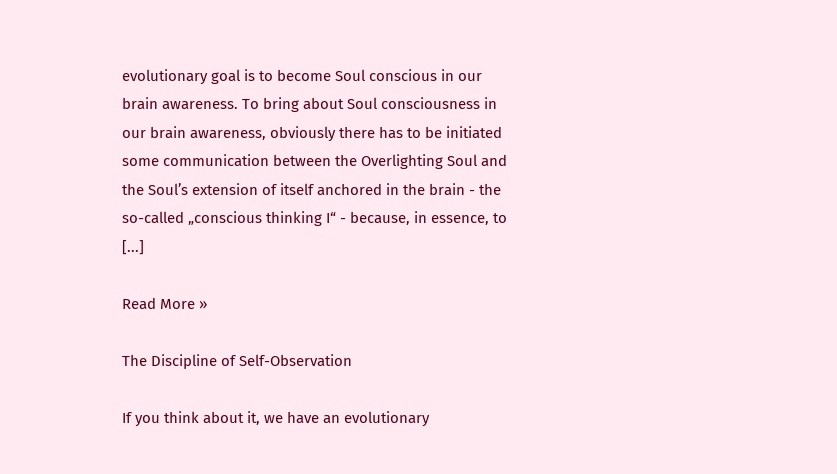evolutionary goal is to become Soul conscious in our brain awareness. To bring about Soul consciousness in our brain awareness, obviously there has to be initiated some communication between the Overlighting Soul and the Soul’s extension of itself anchored in the brain - the so-called „conscious thinking I“ - because, in essence, to [...]

Read More »

The Discipline of Self-Observation

If you think about it, we have an evolutionary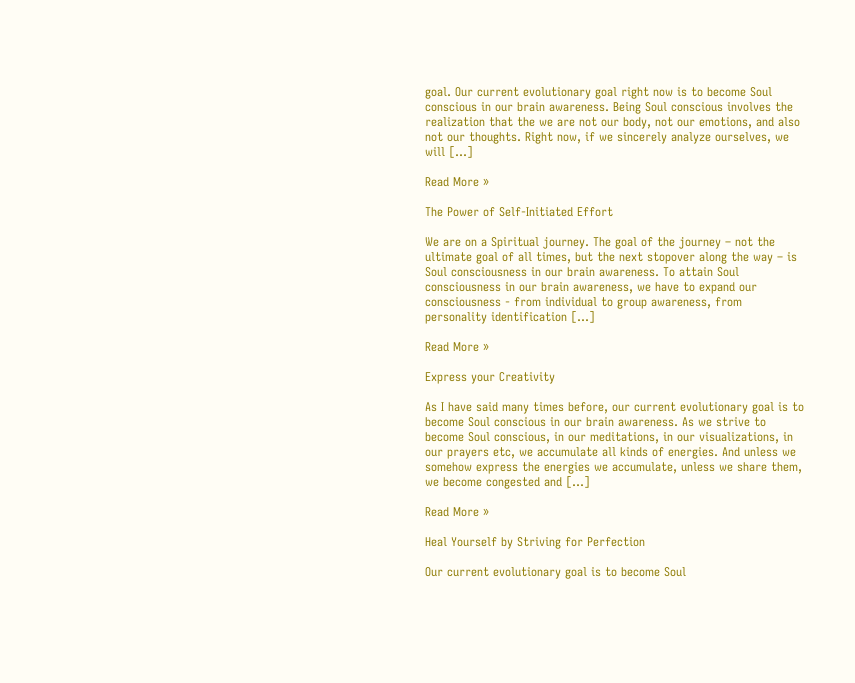goal. Our current evolutionary goal right now is to become Soul conscious in our brain awareness. Being Soul conscious involves the realization that the we are not our body, not our emotions, and also not our thoughts. Right now, if we sincerely analyze ourselves, we will [...]

Read More »

The Power of Self-Initiated Effort

We are on a Spiritual journey. The goal of the journey – not the ultimate goal of all times, but the next stopover along the way – is Soul consciousness in our brain awareness. To attain Soul consciousness in our brain awareness, we have to expand our consciousness - from individual to group awareness, from personality identification [...]

Read More »

Express your Creativity

As I have said many times before, our current evolutionary goal is to become Soul conscious in our brain awareness. As we strive to become Soul conscious, in our meditations, in our visualizations, in our prayers etc, we accumulate all kinds of energies. And unless we somehow express the energies we accumulate, unless we share them, we become congested and [...]

Read More »

Heal Yourself by Striving for Perfection

Our current evolutionary goal is to become Soul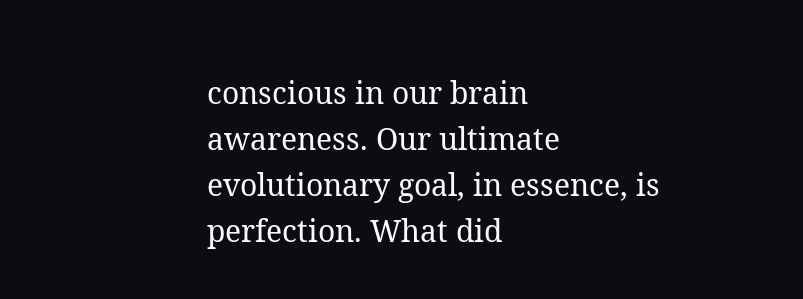conscious in our brain awareness. Our ultimate evolutionary goal, in essence, is perfection. What did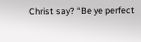Christ say? “Be ye perfect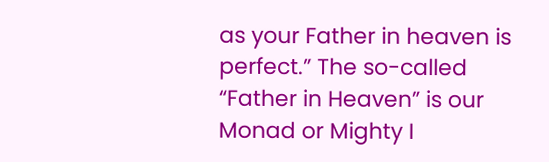as your Father in heaven is perfect.” The so-called “Father in Heaven” is our Monad or Mighty I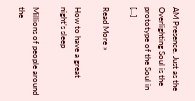AM Presence. Just as the Overlighting Soul is the prototype of the Soul in [...]

Read More »

How to have a great night’s sleep

Millions of people around the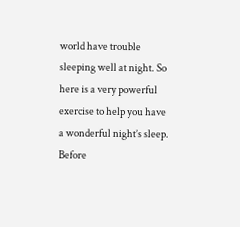world have trouble sleeping well at night. So here is a very powerful exercise to help you have a wonderful night’s sleep. Before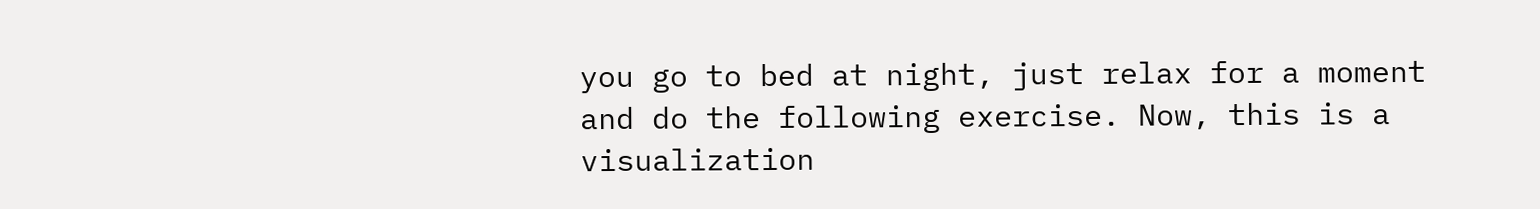you go to bed at night, just relax for a moment and do the following exercise. Now, this is a visualization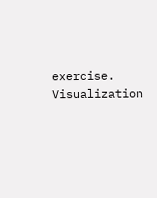exercise. Visualization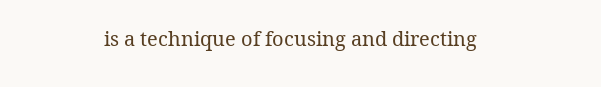is a technique of focusing and directing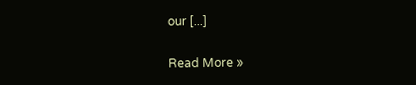our [...]

Read More »